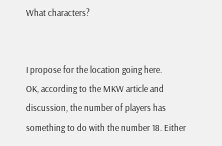What characters?


I propose for the location going here.
OK, according to the MKW article and discussion, the number of players has something to do with the number 18. Either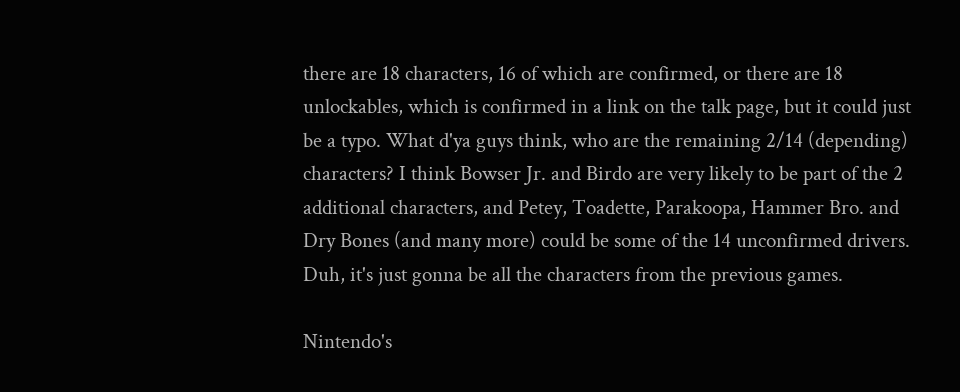there are 18 characters, 16 of which are confirmed, or there are 18 unlockables, which is confirmed in a link on the talk page, but it could just be a typo. What d'ya guys think, who are the remaining 2/14 (depending) characters? I think Bowser Jr. and Birdo are very likely to be part of the 2 additional characters, and Petey, Toadette, Parakoopa, Hammer Bro. and Dry Bones (and many more) could be some of the 14 unconfirmed drivers.
Duh, it's just gonna be all the characters from the previous games.

Nintendo's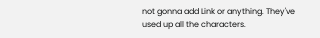not gonna add Link or anything. They've used up all the characters.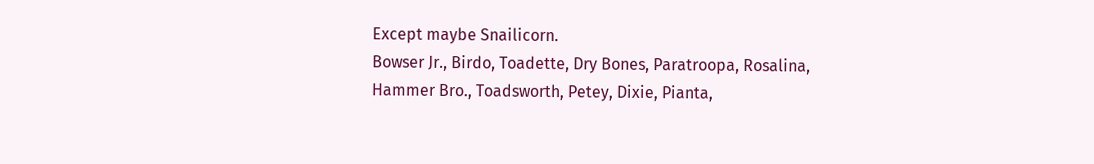Except maybe Snailicorn.
Bowser Jr., Birdo, Toadette, Dry Bones, Paratroopa, Rosalina, Hammer Bro., Toadsworth, Petey, Dixie, Pianta,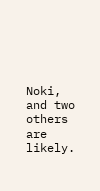Noki, and two others are likely.